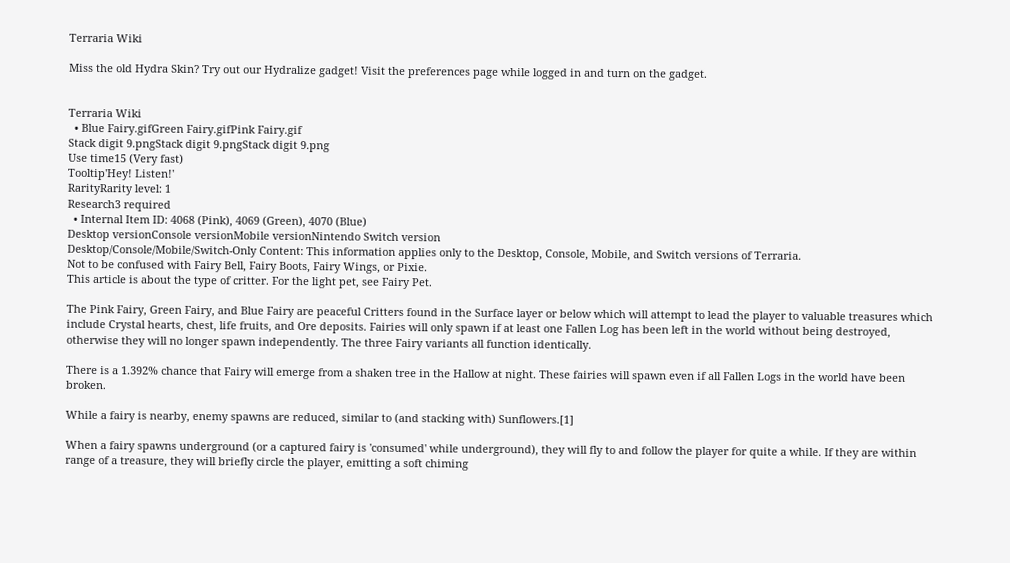Terraria Wiki

Miss the old Hydra Skin? Try out our Hydralize gadget! Visit the preferences page while logged in and turn on the gadget.


Terraria Wiki
  • Blue Fairy.gifGreen Fairy.gifPink Fairy.gif
Stack digit 9.pngStack digit 9.pngStack digit 9.png
Use time15 (Very fast)
Tooltip'Hey! Listen!'
RarityRarity level: 1
Research3 required
  • Internal Item ID: 4068 (Pink), 4069 (Green), 4070 (Blue)
Desktop versionConsole versionMobile versionNintendo Switch version
Desktop/Console/Mobile/Switch-Only Content: This information applies only to the Desktop, Console, Mobile, and Switch versions of Terraria.
Not to be confused with Fairy Bell, Fairy Boots, Fairy Wings, or Pixie.
This article is about the type of critter. For the light pet, see Fairy Pet.

The Pink Fairy, Green Fairy, and Blue Fairy are peaceful Critters found in the Surface layer or below which will attempt to lead the player to valuable treasures which include Crystal hearts, chest, life fruits, and Ore deposits. Fairies will only spawn if at least one Fallen Log has been left in the world without being destroyed, otherwise they will no longer spawn independently. The three Fairy variants all function identically.

There is a 1.392% chance that Fairy will emerge from a shaken tree in the Hallow at night. These fairies will spawn even if all Fallen Logs in the world have been broken.

While a fairy is nearby, enemy spawns are reduced, similar to (and stacking with) Sunflowers.[1]

When a fairy spawns underground (or a captured fairy is 'consumed' while underground), they will fly to and follow the player for quite a while. If they are within range of a treasure, they will briefly circle the player, emitting a soft chiming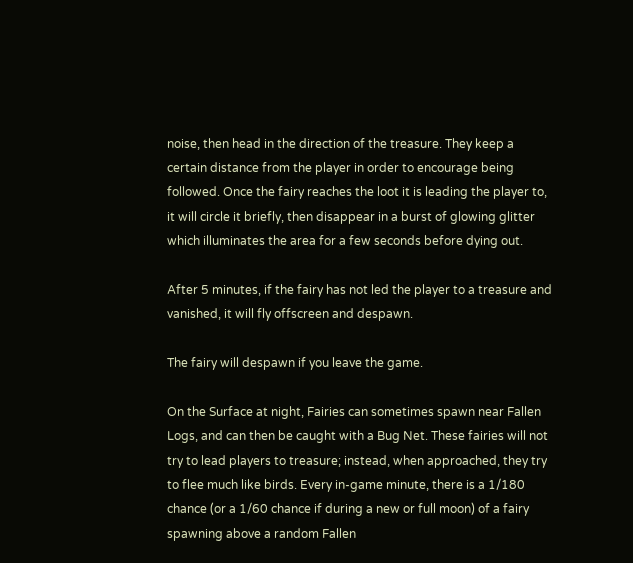noise, then head in the direction of the treasure. They keep a certain distance from the player in order to encourage being followed. Once the fairy reaches the loot it is leading the player to, it will circle it briefly, then disappear in a burst of glowing glitter which illuminates the area for a few seconds before dying out.

After 5 minutes, if the fairy has not led the player to a treasure and vanished, it will fly offscreen and despawn.

The fairy will despawn if you leave the game.

On the Surface at night, Fairies can sometimes spawn near Fallen Logs, and can then be caught with a Bug Net. These fairies will not try to lead players to treasure; instead, when approached, they try to flee much like birds. Every in-game minute, there is a 1/180 chance (or a 1/60 chance if during a new or full moon) of a fairy spawning above a random Fallen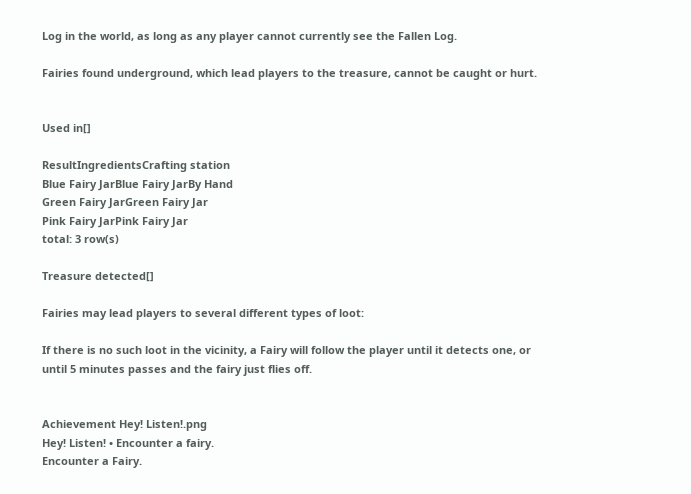Log in the world, as long as any player cannot currently see the Fallen Log.

Fairies found underground, which lead players to the treasure, cannot be caught or hurt.


Used in[]

ResultIngredientsCrafting station
Blue Fairy JarBlue Fairy JarBy Hand
Green Fairy JarGreen Fairy Jar
Pink Fairy JarPink Fairy Jar
total: 3 row(s)

Treasure detected[]

Fairies may lead players to several different types of loot:

If there is no such loot in the vicinity, a Fairy will follow the player until it detects one, or until 5 minutes passes and the fairy just flies off.


Achievement Hey! Listen!.png
Hey! Listen! • Encounter a fairy.
Encounter a Fairy.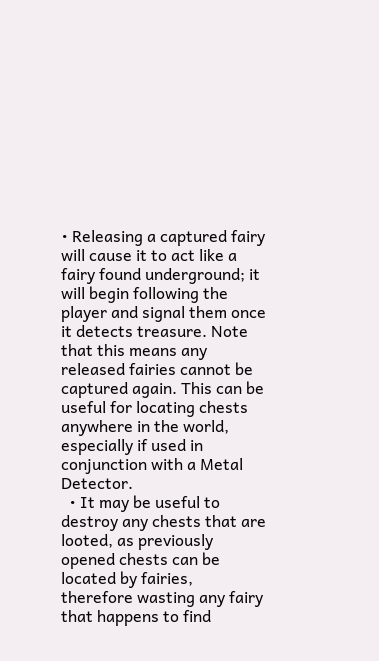• Releasing a captured fairy will cause it to act like a fairy found underground; it will begin following the player and signal them once it detects treasure. Note that this means any released fairies cannot be captured again. This can be useful for locating chests anywhere in the world, especially if used in conjunction with a Metal Detector.
  • It may be useful to destroy any chests that are looted, as previously opened chests can be located by fairies, therefore wasting any fairy that happens to find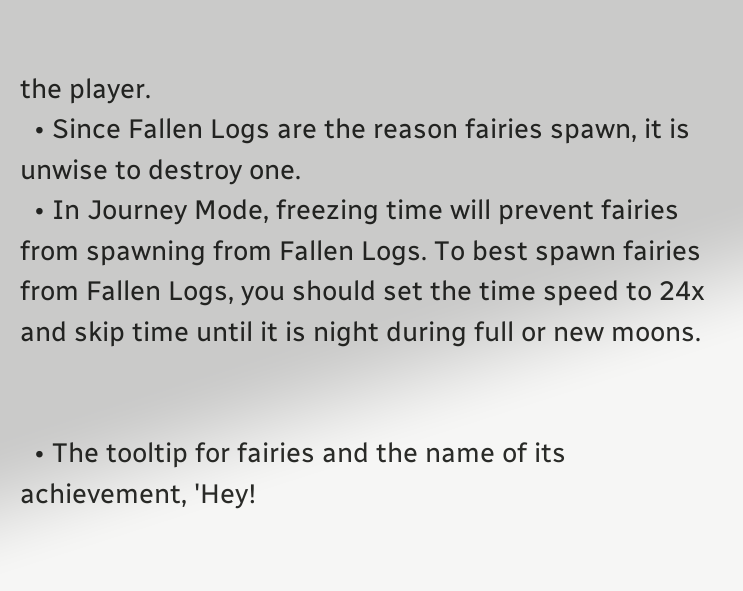the player.
  • Since Fallen Logs are the reason fairies spawn, it is unwise to destroy one.
  • In Journey Mode, freezing time will prevent fairies from spawning from Fallen Logs. To best spawn fairies from Fallen Logs, you should set the time speed to 24x and skip time until it is night during full or new moons.


  • The tooltip for fairies and the name of its achievement, 'Hey!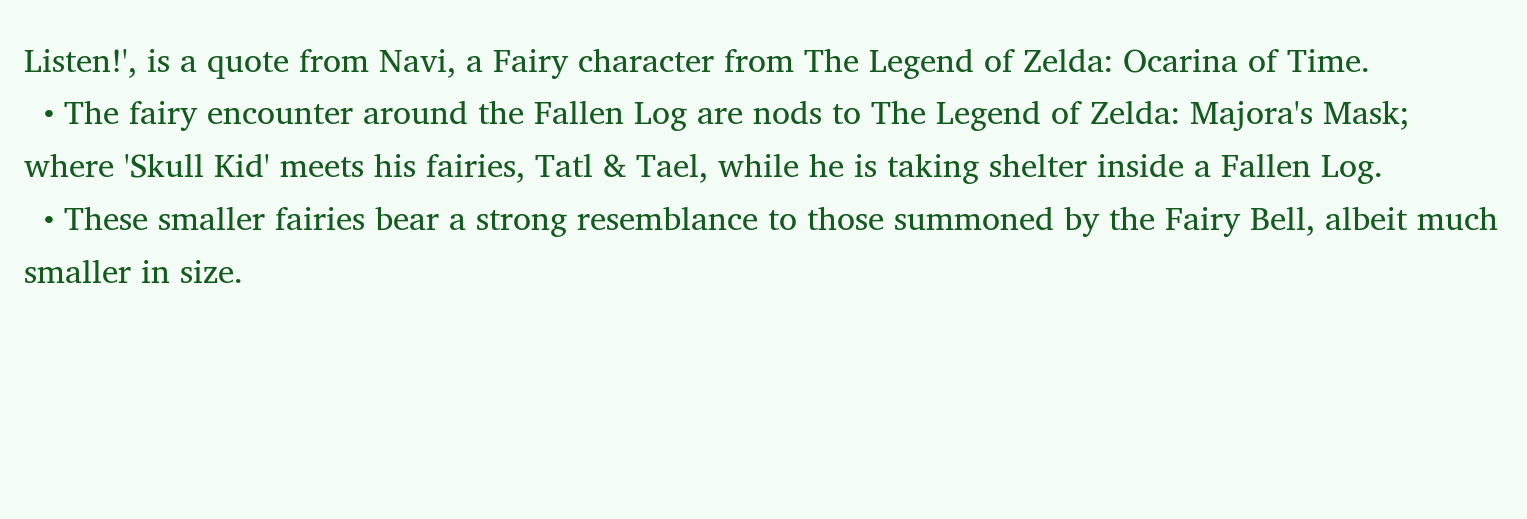Listen!', is a quote from Navi, a Fairy character from The Legend of Zelda: Ocarina of Time.
  • The fairy encounter around the Fallen Log are nods to The Legend of Zelda: Majora's Mask; where 'Skull Kid' meets his fairies, Tatl & Tael, while he is taking shelter inside a Fallen Log.
  • These smaller fairies bear a strong resemblance to those summoned by the Fairy Bell, albeit much smaller in size.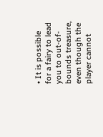• It is possible for a fairy to lead you to out-of-bounds treasure, even though the player cannot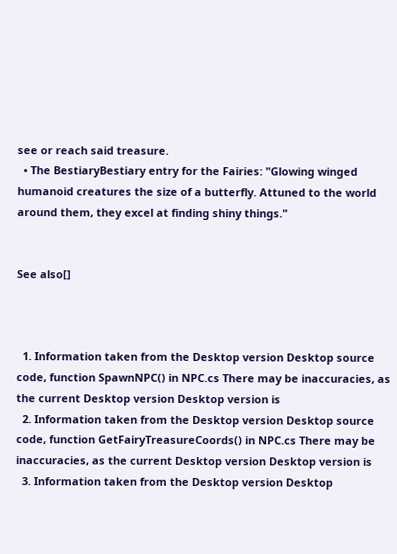see or reach said treasure.
  • The BestiaryBestiary entry for the Fairies: "Glowing winged humanoid creatures the size of a butterfly. Attuned to the world around them, they excel at finding shiny things."


See also[]



  1. Information taken from the Desktop version Desktop source code, function SpawnNPC() in NPC.cs There may be inaccuracies, as the current Desktop version Desktop version is
  2. Information taken from the Desktop version Desktop source code, function GetFairyTreasureCoords() in NPC.cs There may be inaccuracies, as the current Desktop version Desktop version is
  3. Information taken from the Desktop version Desktop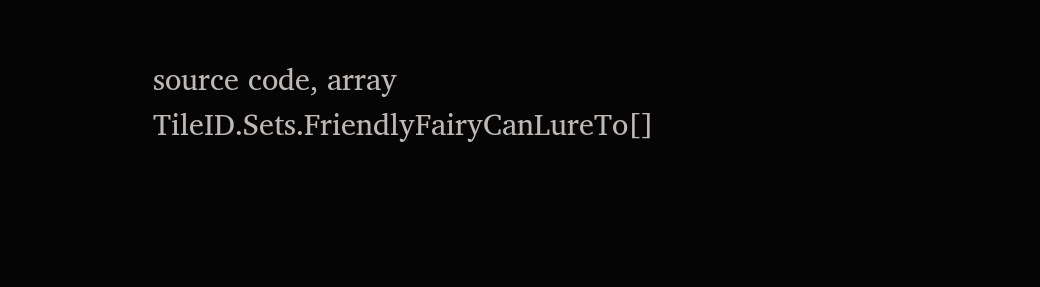source code, array TileID.Sets.FriendlyFairyCanLureTo[]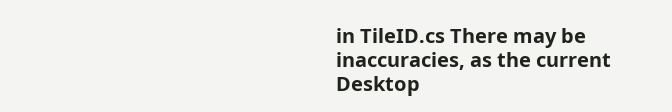in TileID.cs There may be inaccuracies, as the current Desktop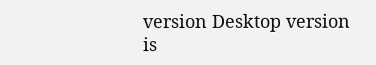version Desktop version is